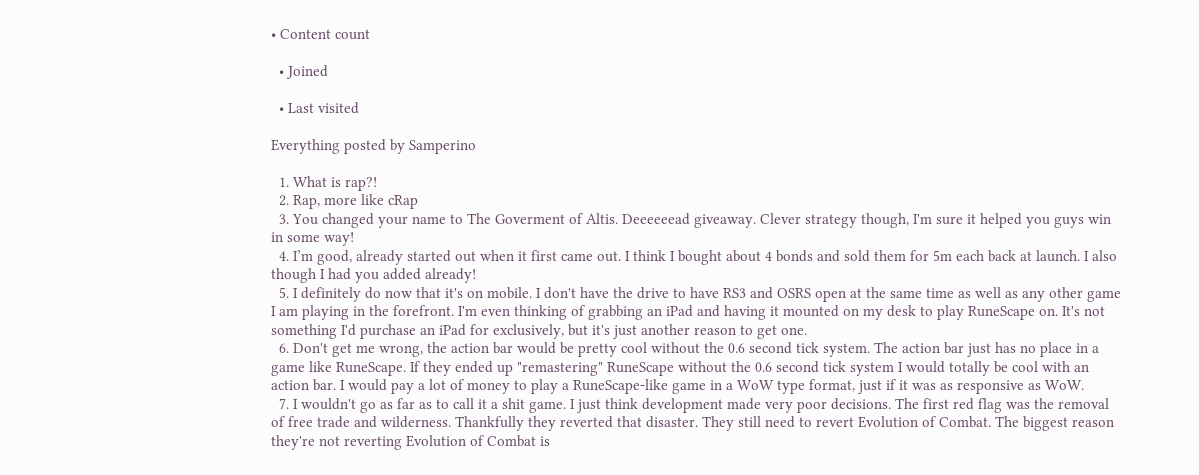• Content count

  • Joined

  • Last visited

Everything posted by Samperino

  1. What is rap?!
  2. Rap, more like cRap
  3. You changed your name to The Goverment of Altis. Deeeeeead giveaway. Clever strategy though, I'm sure it helped you guys win in some way!
  4. I’m good, already started out when it first came out. I think I bought about 4 bonds and sold them for 5m each back at launch. I also though I had you added already!
  5. I definitely do now that it's on mobile. I don't have the drive to have RS3 and OSRS open at the same time as well as any other game I am playing in the forefront. I'm even thinking of grabbing an iPad and having it mounted on my desk to play RuneScape on. It's not something I'd purchase an iPad for exclusively, but it's just another reason to get one.
  6. Don't get me wrong, the action bar would be pretty cool without the 0.6 second tick system. The action bar just has no place in a game like RuneScape. If they ended up "remastering" RuneScape without the 0.6 second tick system I would totally be cool with an action bar. I would pay a lot of money to play a RuneScape-like game in a WoW type format, just if it was as responsive as WoW.
  7. I wouldn't go as far as to call it a shit game. I just think development made very poor decisions. The first red flag was the removal of free trade and wilderness. Thankfully they reverted that disaster. They still need to revert Evolution of Combat. The biggest reason they're not reverting Evolution of Combat is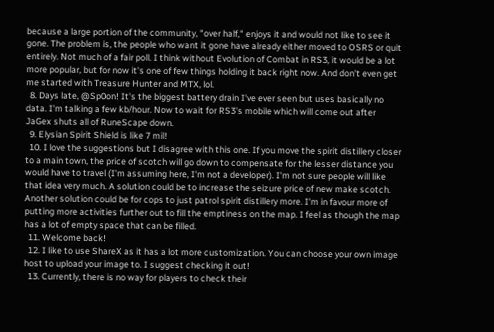because a large portion of the community, "over half," enjoys it and would not like to see it gone. The problem is, the people who want it gone have already either moved to OSRS or quit entirely. Not much of a fair poll. I think without Evolution of Combat in RS3, it would be a lot more popular, but for now it's one of few things holding it back right now. And don't even get me started with Treasure Hunter and MTX, lol.
  8. Days late, @Sp0on! It's the biggest battery drain I've ever seen but uses basically no data. I'm talking a few kb/hour. Now to wait for RS3's mobile which will come out after JaGex shuts all of RuneScape down.
  9. Elysian Spirit Shield is like 7 mil!
  10. I love the suggestions but I disagree with this one. If you move the spirit distillery closer to a main town, the price of scotch will go down to compensate for the lesser distance you would have to travel (I'm assuming here, I'm not a developer). I'm not sure people will like that idea very much. A solution could be to increase the seizure price of new make scotch. Another solution could be for cops to just patrol spirit distillery more. I'm in favour more of putting more activities further out to fill the emptiness on the map. I feel as though the map has a lot of empty space that can be filled.
  11. Welcome back!
  12. I like to use ShareX as it has a lot more customization. You can choose your own image host to upload your image to. I suggest checking it out!
  13. Currently, there is no way for players to check their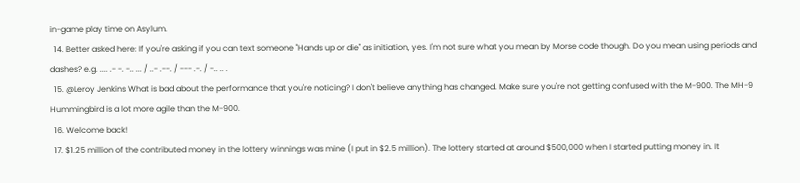in-game play time on Asylum.
  14. Better asked here: If you're asking if you can text someone "Hands up or die" as initiation, yes. I'm not sure what you mean by Morse code though. Do you mean using periods and dashes? e.g. .... .- -. -.. ... / ..- .--. / --- .-. / -.. .. .
  15. @Leroy Jenkins What is bad about the performance that you're noticing? I don't believe anything has changed. Make sure you're not getting confused with the M-900. The MH-9 Hummingbird is a lot more agile than the M-900.
  16. Welcome back!
  17. $1.25 million of the contributed money in the lottery winnings was mine (I put in $2.5 million). The lottery started at around $500,000 when I started putting money in. It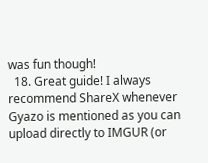was fun though!
  18. Great guide! I always recommend ShareX whenever Gyazo is mentioned as you can upload directly to IMGUR (or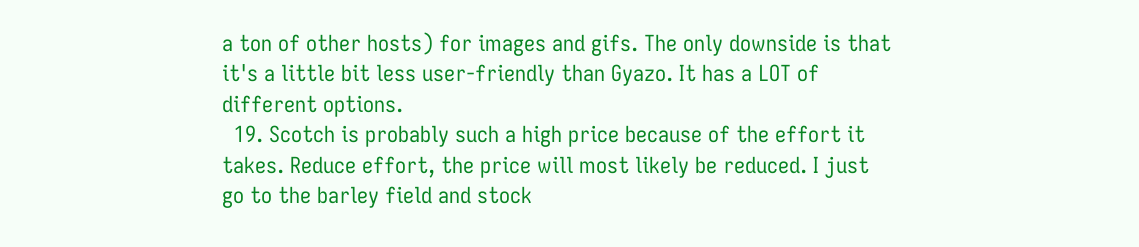a ton of other hosts) for images and gifs. The only downside is that it's a little bit less user-friendly than Gyazo. It has a LOT of different options.
  19. Scotch is probably such a high price because of the effort it takes. Reduce effort, the price will most likely be reduced. I just go to the barley field and stock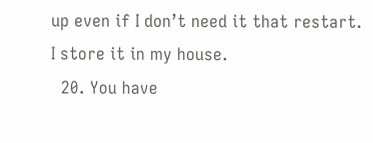up even if I don’t need it that restart. I store it in my house.
  20. You have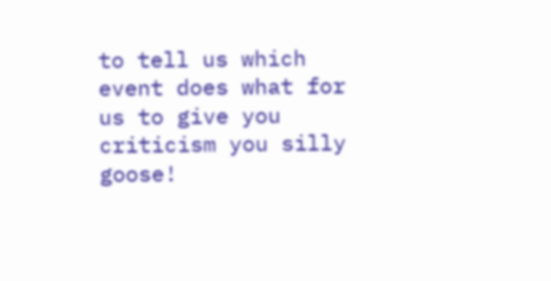to tell us which event does what for us to give you criticism you silly goose!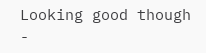Looking good though -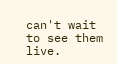can't wait to see them live.